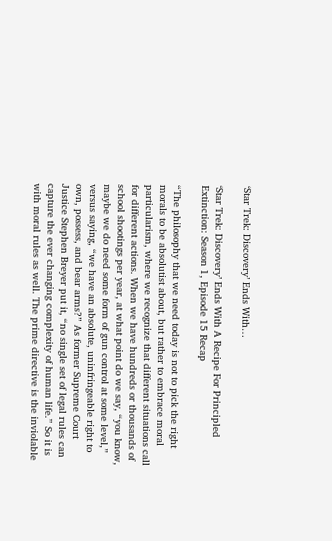‘Star Trek: Discovery’ Ends With…

‘Star Trek: Discovery’ Ends With A Recipe For Principled Extinction: Season 1, Episode 15 Recap

“The philosophy that we need today is not to pick the right morals to be absolutist about, but rather to embrace moral particularism, where we recognize that different situations call for different actions. When we have hundreds or thousands of school shootings per year, at what point do we say, “you know, maybe we do need some form of gun control at some level,” versus saying, “we have an absolute, uninfringeable right to own, possess, and bear arms?” As former Supreme Court Justice Stephen Breyer put it, “no single set of legal rules can capture the ever changing complexity of human life.” So it is with moral rules as well. The prime directive is the inviolable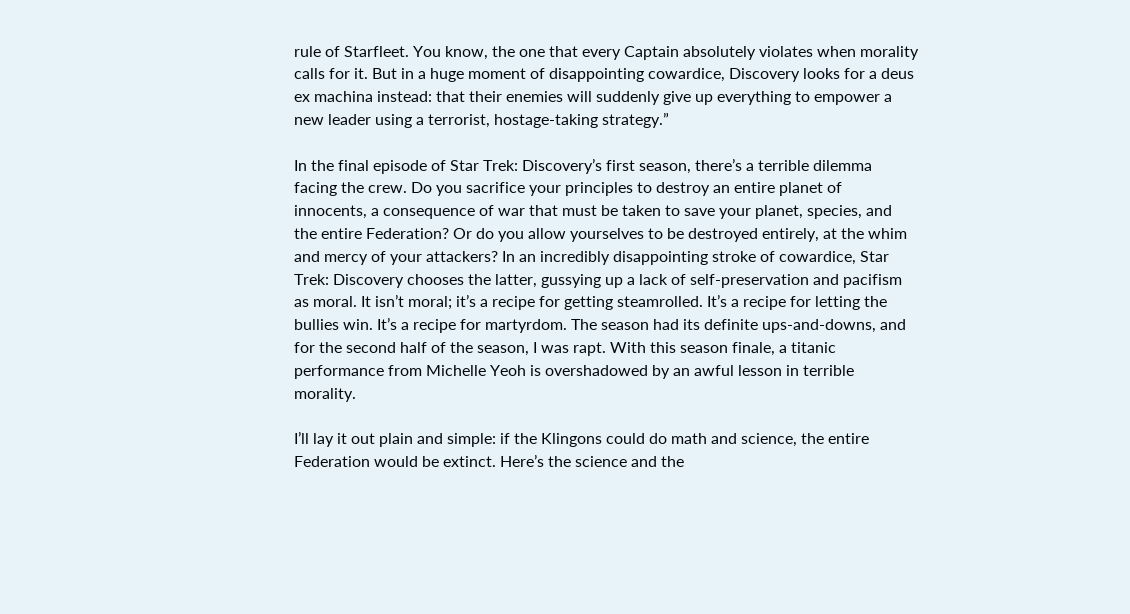rule of Starfleet. You know, the one that every Captain absolutely violates when morality calls for it. But in a huge moment of disappointing cowardice, Discovery looks for a deus ex machina instead: that their enemies will suddenly give up everything to empower a new leader using a terrorist, hostage-taking strategy.”

In the final episode of Star Trek: Discovery’s first season, there’s a terrible dilemma facing the crew. Do you sacrifice your principles to destroy an entire planet of innocents, a consequence of war that must be taken to save your planet, species, and the entire Federation? Or do you allow yourselves to be destroyed entirely, at the whim and mercy of your attackers? In an incredibly disappointing stroke of cowardice, Star Trek: Discovery chooses the latter, gussying up a lack of self-preservation and pacifism as moral. It isn’t moral; it’s a recipe for getting steamrolled. It’s a recipe for letting the bullies win. It’s a recipe for martyrdom. The season had its definite ups-and-downs, and for the second half of the season, I was rapt. With this season finale, a titanic performance from Michelle Yeoh is overshadowed by an awful lesson in terrible morality.

I’ll lay it out plain and simple: if the Klingons could do math and science, the entire Federation would be extinct. Here’s the science and the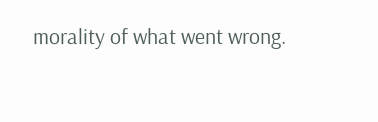morality of what went wrong.